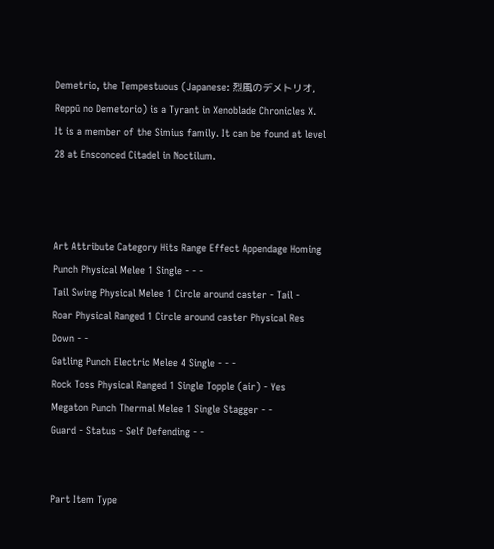Demetrio, the Tempestuous (Japanese: 烈風のデメトリオ, Reppū no Demetorio) is a Tyrant in Xenoblade Chronicles X. It is a member of the Simius family. It can be found at level 28 at Ensconced Citadel in Noctilum.



Art Attribute Category Hits Range Effect Appendage Homing
Punch Physical Melee 1 Single - - -
Tail Swing Physical Melee 1 Circle around caster - Tail -
Roar Physical Ranged 1 Circle around caster Physical Res Down - -
Gatling Punch Electric Melee 4 Single - - -
Rock Toss Physical Ranged 1 Single Topple (air) - Yes
Megaton Punch Thermal Melee 1 Single Stagger - -
Guard - Status - Self Defending - -


Part Item Type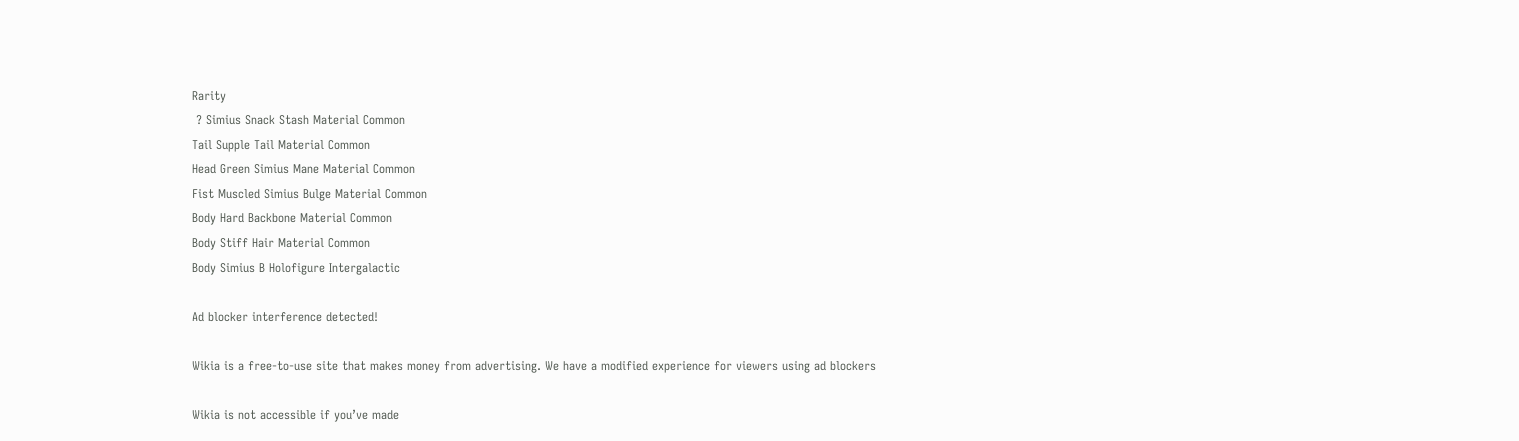Rarity
 ? Simius Snack Stash Material Common
Tail Supple Tail Material Common
Head Green Simius Mane Material Common
Fist Muscled Simius Bulge Material Common
Body Hard Backbone Material Common
Body Stiff Hair Material Common
Body Simius B Holofigure Intergalactic

Ad blocker interference detected!

Wikia is a free-to-use site that makes money from advertising. We have a modified experience for viewers using ad blockers

Wikia is not accessible if you’ve made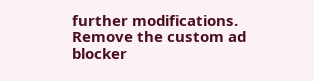further modifications. Remove the custom ad blocker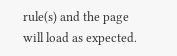rule(s) and the page will load as expected.